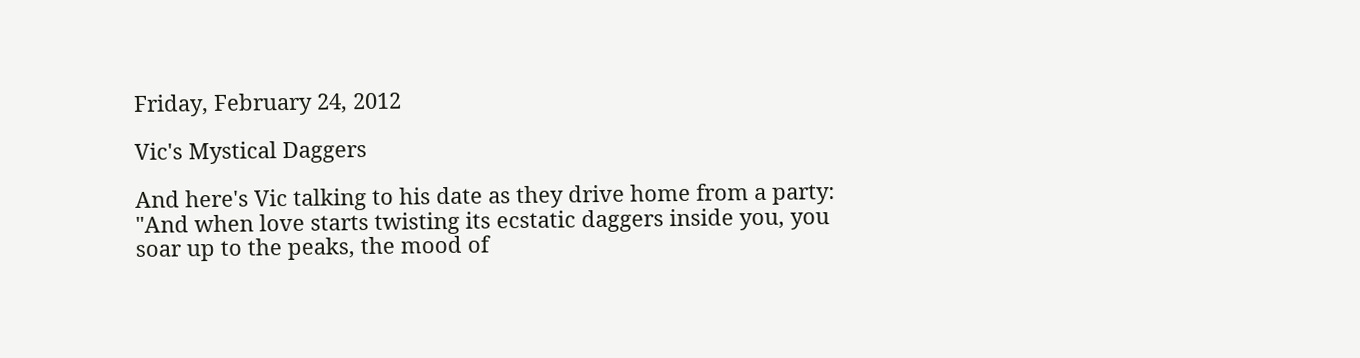Friday, February 24, 2012

Vic's Mystical Daggers

And here's Vic talking to his date as they drive home from a party: "And when love starts twisting its ecstatic daggers inside you, you soar up to the peaks, the mood of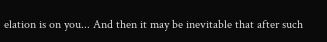elation is on you... And then it may be inevitable that after such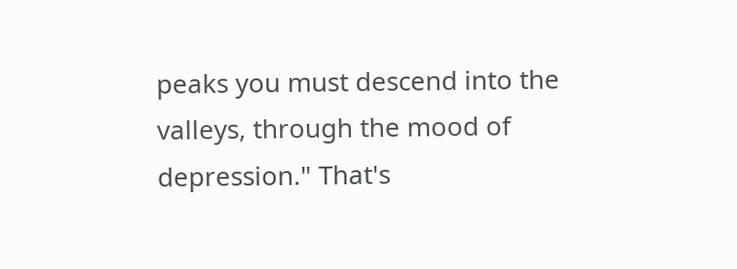peaks you must descend into the valleys, through the mood of depression." That's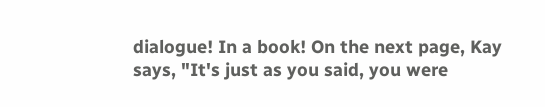dialogue! In a book! On the next page, Kay says, "It's just as you said, you were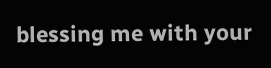blessing me with your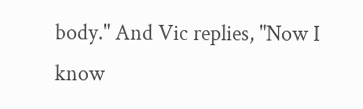body." And Vic replies, "Now I know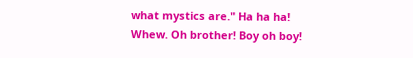what mystics are." Ha ha ha! Whew. Oh brother! Boy oh boy!